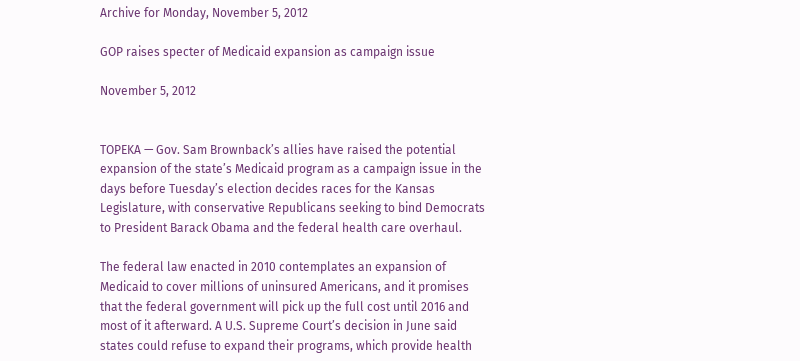Archive for Monday, November 5, 2012

GOP raises specter of Medicaid expansion as campaign issue

November 5, 2012


TOPEKA — Gov. Sam Brownback’s allies have raised the potential expansion of the state’s Medicaid program as a campaign issue in the days before Tuesday’s election decides races for the Kansas Legislature, with conservative Republicans seeking to bind Democrats to President Barack Obama and the federal health care overhaul.

The federal law enacted in 2010 contemplates an expansion of Medicaid to cover millions of uninsured Americans, and it promises that the federal government will pick up the full cost until 2016 and most of it afterward. A U.S. Supreme Court’s decision in June said states could refuse to expand their programs, which provide health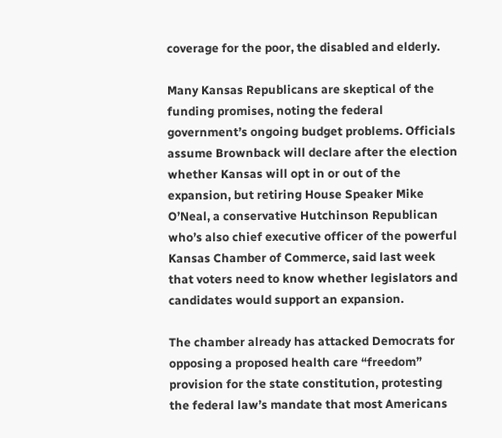coverage for the poor, the disabled and elderly.

Many Kansas Republicans are skeptical of the funding promises, noting the federal government’s ongoing budget problems. Officials assume Brownback will declare after the election whether Kansas will opt in or out of the expansion, but retiring House Speaker Mike O’Neal, a conservative Hutchinson Republican who’s also chief executive officer of the powerful Kansas Chamber of Commerce, said last week that voters need to know whether legislators and candidates would support an expansion.

The chamber already has attacked Democrats for opposing a proposed health care “freedom” provision for the state constitution, protesting the federal law’s mandate that most Americans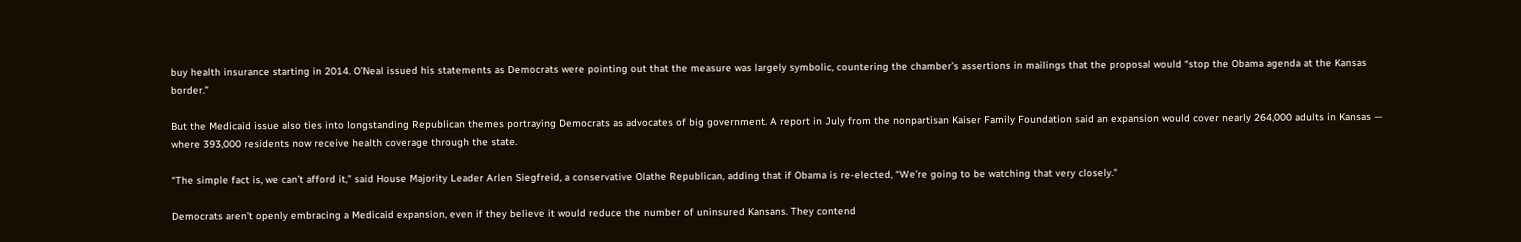buy health insurance starting in 2014. O’Neal issued his statements as Democrats were pointing out that the measure was largely symbolic, countering the chamber’s assertions in mailings that the proposal would “stop the Obama agenda at the Kansas border.”

But the Medicaid issue also ties into longstanding Republican themes portraying Democrats as advocates of big government. A report in July from the nonpartisan Kaiser Family Foundation said an expansion would cover nearly 264,000 adults in Kansas — where 393,000 residents now receive health coverage through the state.

“The simple fact is, we can’t afford it,” said House Majority Leader Arlen Siegfreid, a conservative Olathe Republican, adding that if Obama is re-elected, “We’re going to be watching that very closely.”

Democrats aren’t openly embracing a Medicaid expansion, even if they believe it would reduce the number of uninsured Kansans. They contend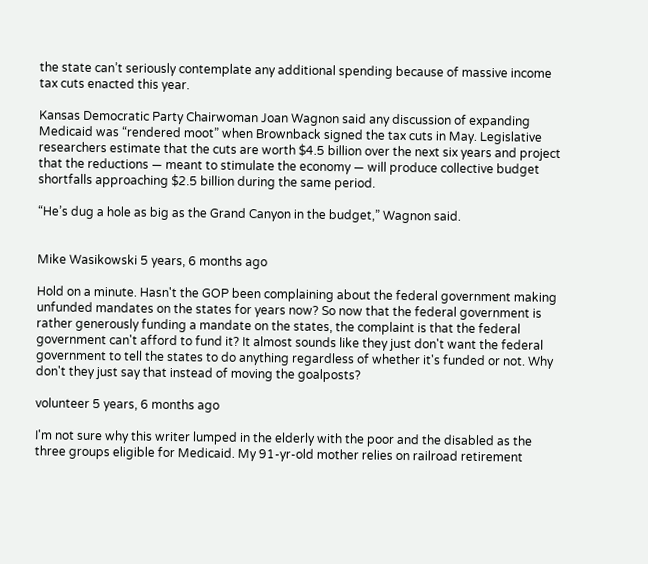the state can’t seriously contemplate any additional spending because of massive income tax cuts enacted this year.

Kansas Democratic Party Chairwoman Joan Wagnon said any discussion of expanding Medicaid was “rendered moot” when Brownback signed the tax cuts in May. Legislative researchers estimate that the cuts are worth $4.5 billion over the next six years and project that the reductions — meant to stimulate the economy — will produce collective budget shortfalls approaching $2.5 billion during the same period.

“He’s dug a hole as big as the Grand Canyon in the budget,” Wagnon said.


Mike Wasikowski 5 years, 6 months ago

Hold on a minute. Hasn't the GOP been complaining about the federal government making unfunded mandates on the states for years now? So now that the federal government is rather generously funding a mandate on the states, the complaint is that the federal government can't afford to fund it? It almost sounds like they just don't want the federal government to tell the states to do anything regardless of whether it's funded or not. Why don't they just say that instead of moving the goalposts?

volunteer 5 years, 6 months ago

I'm not sure why this writer lumped in the elderly with the poor and the disabled as the three groups eligible for Medicaid. My 91-yr-old mother relies on railroad retirement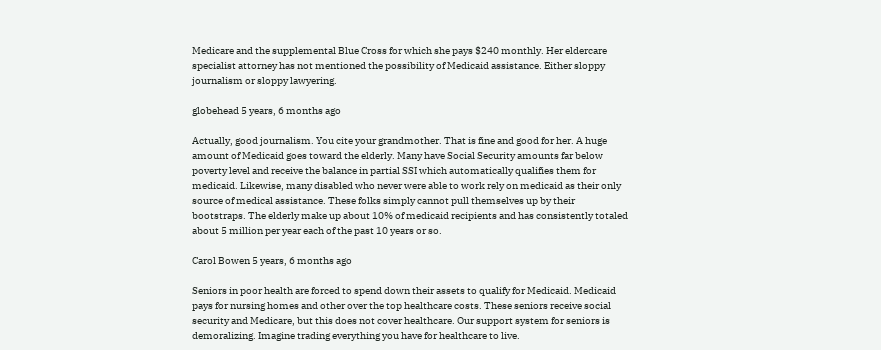Medicare and the supplemental Blue Cross for which she pays $240 monthly. Her eldercare specialist attorney has not mentioned the possibility of Medicaid assistance. Either sloppy journalism or sloppy lawyering.

globehead 5 years, 6 months ago

Actually, good journalism. You cite your grandmother. That is fine and good for her. A huge amount of Medicaid goes toward the elderly. Many have Social Security amounts far below poverty level and receive the balance in partial SSI which automatically qualifies them for medicaid. Likewise, many disabled who never were able to work rely on medicaid as their only source of medical assistance. These folks simply cannot pull themselves up by their bootstraps. The elderly make up about 10% of medicaid recipients and has consistently totaled about 5 million per year each of the past 10 years or so.

Carol Bowen 5 years, 6 months ago

Seniors in poor health are forced to spend down their assets to qualify for Medicaid. Medicaid pays for nursing homes and other over the top healthcare costs. These seniors receive social security and Medicare, but this does not cover healthcare. Our support system for seniors is demoralizing. Imagine trading everything you have for healthcare to live.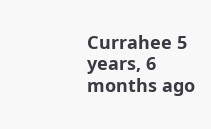Currahee 5 years, 6 months ago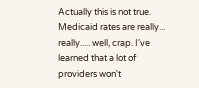Actually this is not true. Medicaid rates are really... really..... well, crap. I've learned that a lot of providers won't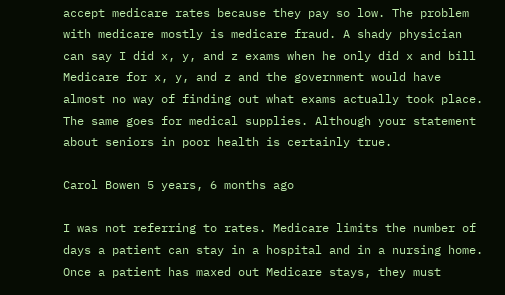accept medicare rates because they pay so low. The problem with medicare mostly is medicare fraud. A shady physician can say I did x, y, and z exams when he only did x and bill Medicare for x, y, and z and the government would have almost no way of finding out what exams actually took place. The same goes for medical supplies. Although your statement about seniors in poor health is certainly true.

Carol Bowen 5 years, 6 months ago

I was not referring to rates. Medicare limits the number of days a patient can stay in a hospital and in a nursing home. Once a patient has maxed out Medicare stays, they must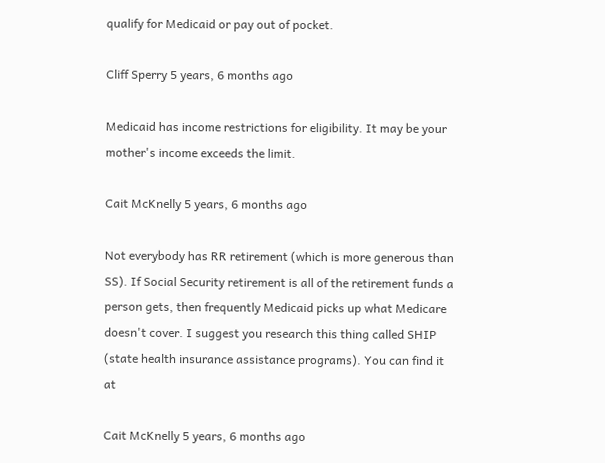qualify for Medicaid or pay out of pocket.

Cliff Sperry 5 years, 6 months ago

Medicaid has income restrictions for eligibility. It may be your mother's income exceeds the limit.

Cait McKnelly 5 years, 6 months ago

Not everybody has RR retirement (which is more generous than SS). If Social Security retirement is all of the retirement funds a person gets, then frequently Medicaid picks up what Medicare doesn't cover. I suggest you research this thing called SHIP (state health insurance assistance programs). You can find it at

Cait McKnelly 5 years, 6 months ago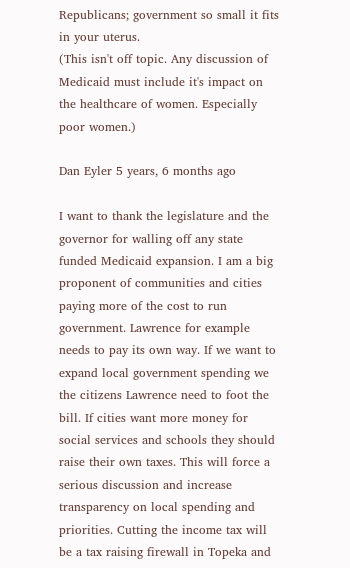Republicans; government so small it fits in your uterus.
(This isn't off topic. Any discussion of Medicaid must include it's impact on the healthcare of women. Especially poor women.)

Dan Eyler 5 years, 6 months ago

I want to thank the legislature and the governor for walling off any state funded Medicaid expansion. I am a big proponent of communities and cities paying more of the cost to run government. Lawrence for example needs to pay its own way. If we want to expand local government spending we the citizens Lawrence need to foot the bill. If cities want more money for social services and schools they should raise their own taxes. This will force a serious discussion and increase transparency on local spending and priorities. Cutting the income tax will be a tax raising firewall in Topeka and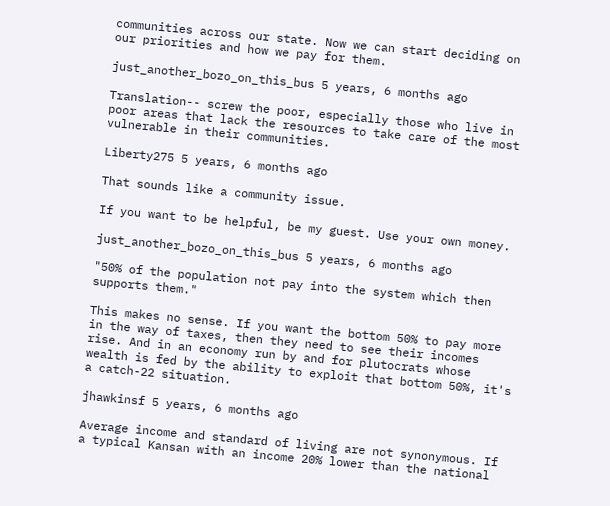communities across our state. Now we can start deciding on our priorities and how we pay for them.

just_another_bozo_on_this_bus 5 years, 6 months ago

Translation-- screw the poor, especially those who live in poor areas that lack the resources to take care of the most vulnerable in their communities.

Liberty275 5 years, 6 months ago

That sounds like a community issue.

If you want to be helpful, be my guest. Use your own money.

just_another_bozo_on_this_bus 5 years, 6 months ago

"50% of the population not pay into the system which then supports them."

This makes no sense. If you want the bottom 50% to pay more in the way of taxes, then they need to see their incomes rise. And in an economy run by and for plutocrats whose wealth is fed by the ability to exploit that bottom 50%, it's a catch-22 situation.

jhawkinsf 5 years, 6 months ago

Average income and standard of living are not synonymous. If a typical Kansan with an income 20% lower than the national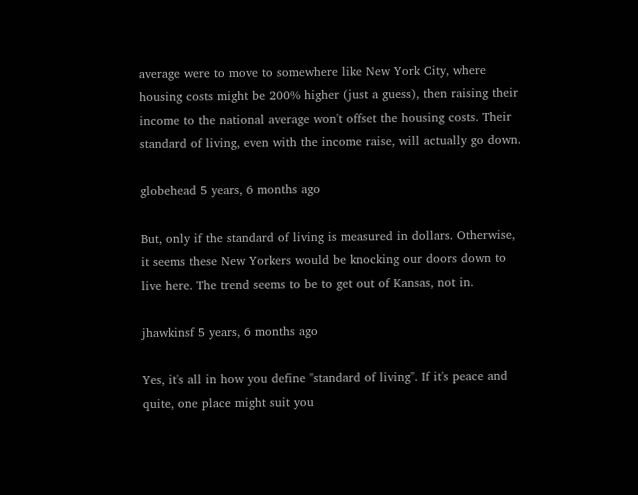average were to move to somewhere like New York City, where housing costs might be 200% higher (just a guess), then raising their income to the national average won't offset the housing costs. Their standard of living, even with the income raise, will actually go down.

globehead 5 years, 6 months ago

But, only if the standard of living is measured in dollars. Otherwise, it seems these New Yorkers would be knocking our doors down to live here. The trend seems to be to get out of Kansas, not in.

jhawkinsf 5 years, 6 months ago

Yes, it's all in how you define "standard of living". If it's peace and quite, one place might suit you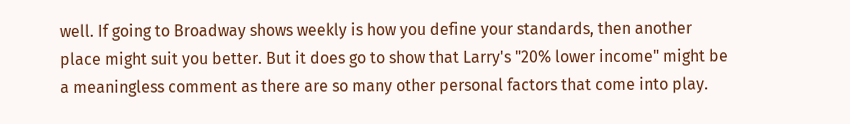well. If going to Broadway shows weekly is how you define your standards, then another place might suit you better. But it does go to show that Larry's "20% lower income" might be a meaningless comment as there are so many other personal factors that come into play.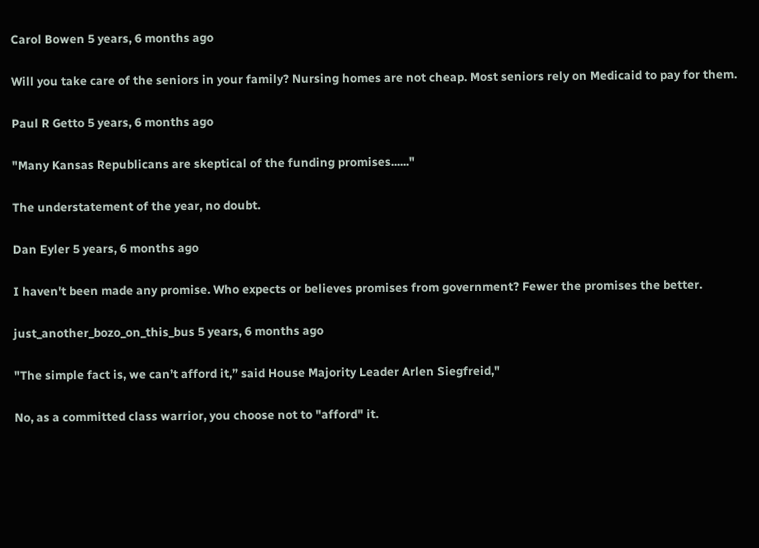Carol Bowen 5 years, 6 months ago

Will you take care of the seniors in your family? Nursing homes are not cheap. Most seniors rely on Medicaid to pay for them.

Paul R Getto 5 years, 6 months ago

"Many Kansas Republicans are skeptical of the funding promises......"

The understatement of the year, no doubt.

Dan Eyler 5 years, 6 months ago

I haven't been made any promise. Who expects or believes promises from government? Fewer the promises the better.

just_another_bozo_on_this_bus 5 years, 6 months ago

"The simple fact is, we can’t afford it,” said House Majority Leader Arlen Siegfreid,"

No, as a committed class warrior, you choose not to "afford" it.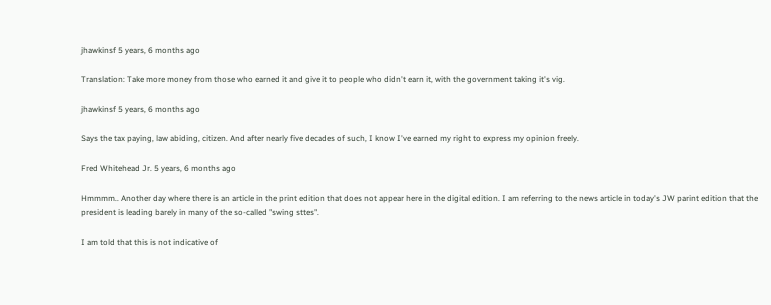jhawkinsf 5 years, 6 months ago

Translation: Take more money from those who earned it and give it to people who didn't earn it, with the government taking it's vig.

jhawkinsf 5 years, 6 months ago

Says the tax paying, law abiding, citizen. And after nearly five decades of such, I know I've earned my right to express my opinion freely.

Fred Whitehead Jr. 5 years, 6 months ago

Hmmmm.. Another day where there is an article in the print edition that does not appear here in the digital edition. I am referring to the news article in today's JW parint edition that the president is leading barely in many of the so-called "swing sttes".

I am told that this is not indicative of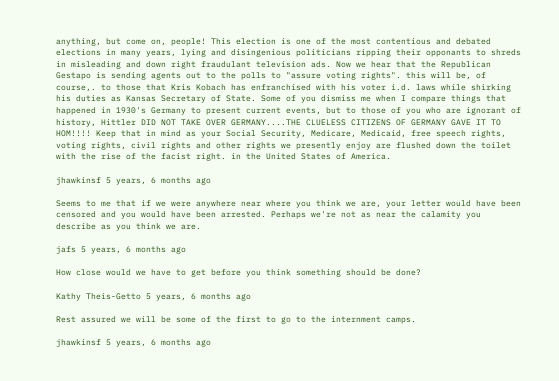anything, but come on, people! This election is one of the most contentious and debated elections in many years, lying and disingenious politicians ripping their opponants to shreds in misleading and down right fraudulant television ads. Now we hear that the Republican Gestapo is sending agents out to the polls to "assure voting rights". this will be, of course,. to those that Kris Kobach has enfranchised with his voter i.d. laws while shirking his duties as Kansas Secretary of State. Some of you dismiss me when I compare things that happened in 1930's Germany to present current events, but to those of you who are ignorant of history, Hittler DID NOT TAKE OVER GERMANY....THE CLUELESS CITIZENS OF GERMANY GAVE IT TO HOM!!!! Keep that in mind as your Social Security, Medicare, Medicaid, free speech rights, voting rights, civil rights and other rights we presently enjoy are flushed down the toilet with the rise of the facist right. in the United States of America.

jhawkinsf 5 years, 6 months ago

Seems to me that if we were anywhere near where you think we are, your letter would have been censored and you would have been arrested. Perhaps we're not as near the calamity you describe as you think we are.

jafs 5 years, 6 months ago

How close would we have to get before you think something should be done?

Kathy Theis-Getto 5 years, 6 months ago

Rest assured we will be some of the first to go to the internment camps.

jhawkinsf 5 years, 6 months ago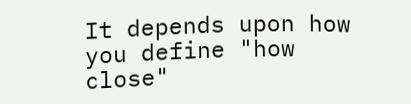It depends upon how you define "how close"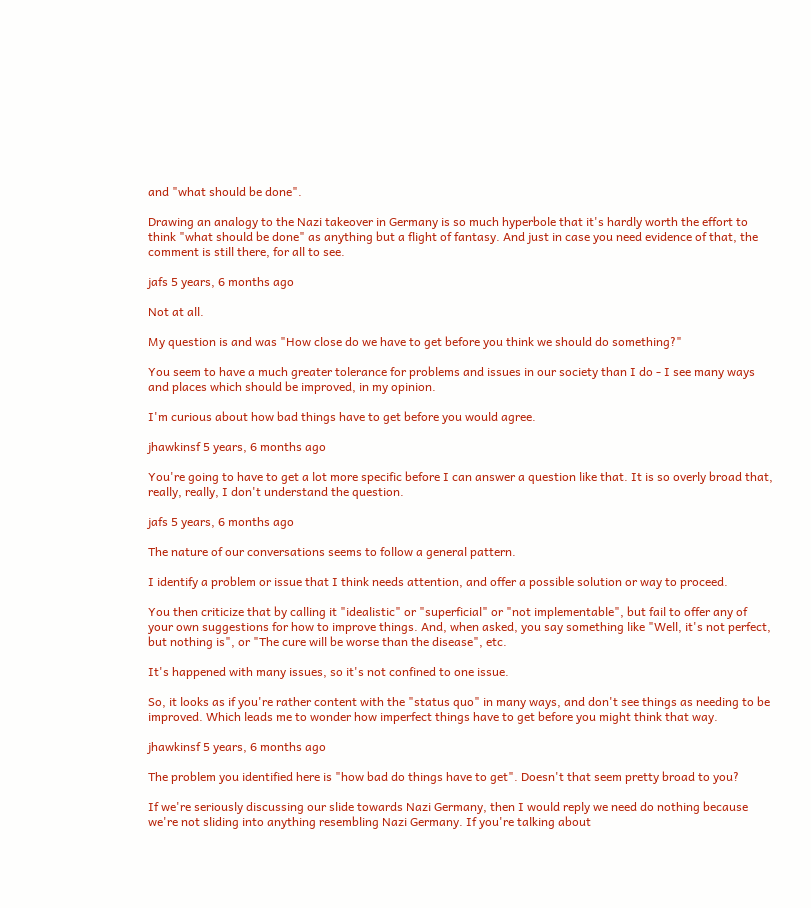and "what should be done".

Drawing an analogy to the Nazi takeover in Germany is so much hyperbole that it's hardly worth the effort to think "what should be done" as anything but a flight of fantasy. And just in case you need evidence of that, the comment is still there, for all to see.

jafs 5 years, 6 months ago

Not at all.

My question is and was "How close do we have to get before you think we should do something?"

You seem to have a much greater tolerance for problems and issues in our society than I do - I see many ways and places which should be improved, in my opinion.

I'm curious about how bad things have to get before you would agree.

jhawkinsf 5 years, 6 months ago

You're going to have to get a lot more specific before I can answer a question like that. It is so overly broad that, really, really, I don't understand the question.

jafs 5 years, 6 months ago

The nature of our conversations seems to follow a general pattern.

I identify a problem or issue that I think needs attention, and offer a possible solution or way to proceed.

You then criticize that by calling it "idealistic" or "superficial" or "not implementable", but fail to offer any of your own suggestions for how to improve things. And, when asked, you say something like "Well, it's not perfect, but nothing is", or "The cure will be worse than the disease", etc.

It's happened with many issues, so it's not confined to one issue.

So, it looks as if you're rather content with the "status quo" in many ways, and don't see things as needing to be improved. Which leads me to wonder how imperfect things have to get before you might think that way.

jhawkinsf 5 years, 6 months ago

The problem you identified here is "how bad do things have to get". Doesn't that seem pretty broad to you?

If we're seriously discussing our slide towards Nazi Germany, then I would reply we need do nothing because we're not sliding into anything resembling Nazi Germany. If you're talking about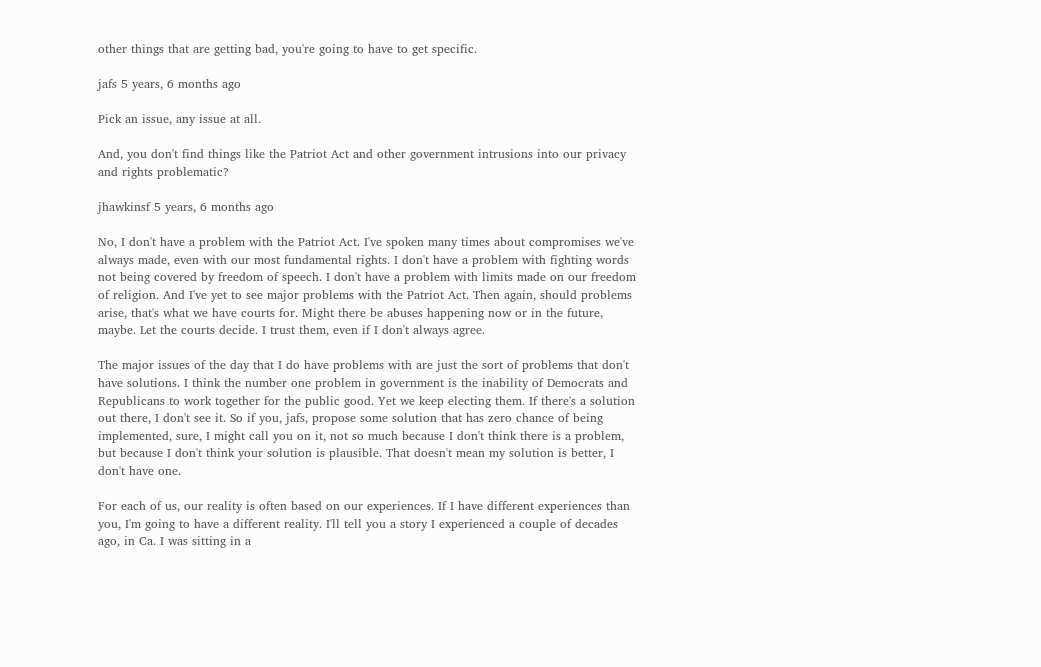other things that are getting bad, you're going to have to get specific.

jafs 5 years, 6 months ago

Pick an issue, any issue at all.

And, you don't find things like the Patriot Act and other government intrusions into our privacy and rights problematic?

jhawkinsf 5 years, 6 months ago

No, I don't have a problem with the Patriot Act. I've spoken many times about compromises we've always made, even with our most fundamental rights. I don't have a problem with fighting words not being covered by freedom of speech. I don't have a problem with limits made on our freedom of religion. And I've yet to see major problems with the Patriot Act. Then again, should problems arise, that's what we have courts for. Might there be abuses happening now or in the future, maybe. Let the courts decide. I trust them, even if I don't always agree.

The major issues of the day that I do have problems with are just the sort of problems that don't have solutions. I think the number one problem in government is the inability of Democrats and Republicans to work together for the public good. Yet we keep electing them. If there's a solution out there, I don't see it. So if you, jafs, propose some solution that has zero chance of being implemented, sure, I might call you on it, not so much because I don't think there is a problem, but because I don't think your solution is plausible. That doesn't mean my solution is better, I don't have one.

For each of us, our reality is often based on our experiences. If I have different experiences than you, I'm going to have a different reality. I'll tell you a story I experienced a couple of decades ago, in Ca. I was sitting in a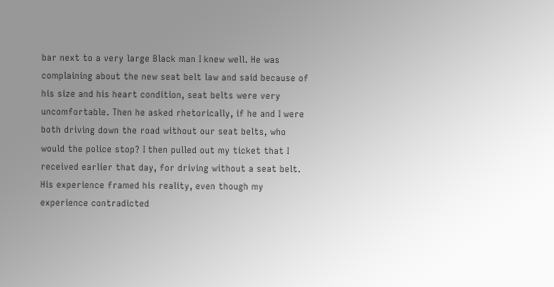bar next to a very large Black man I knew well. He was complaining about the new seat belt law and said because of his size and his heart condition, seat belts were very uncomfortable. Then he asked rhetorically, if he and I were both driving down the road without our seat belts, who would the police stop? I then pulled out my ticket that I received earlier that day, for driving without a seat belt. His experience framed his reality, even though my experience contradicted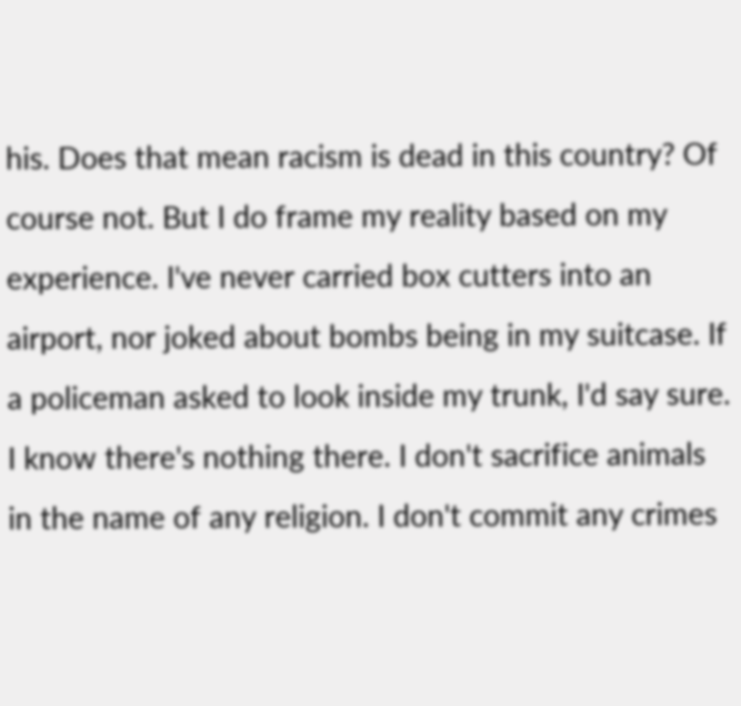his. Does that mean racism is dead in this country? Of course not. But I do frame my reality based on my experience. I've never carried box cutters into an airport, nor joked about bombs being in my suitcase. If a policeman asked to look inside my trunk, I'd say sure. I know there's nothing there. I don't sacrifice animals in the name of any religion. I don't commit any crimes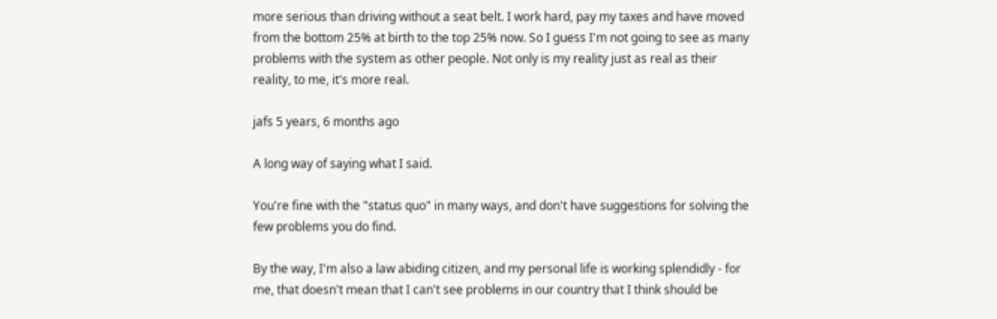more serious than driving without a seat belt. I work hard, pay my taxes and have moved from the bottom 25% at birth to the top 25% now. So I guess I'm not going to see as many problems with the system as other people. Not only is my reality just as real as their reality, to me, it's more real.

jafs 5 years, 6 months ago

A long way of saying what I said.

You're fine with the "status quo" in many ways, and don't have suggestions for solving the few problems you do find.

By the way, I'm also a law abiding citizen, and my personal life is working splendidly - for me, that doesn't mean that I can't see problems in our country that I think should be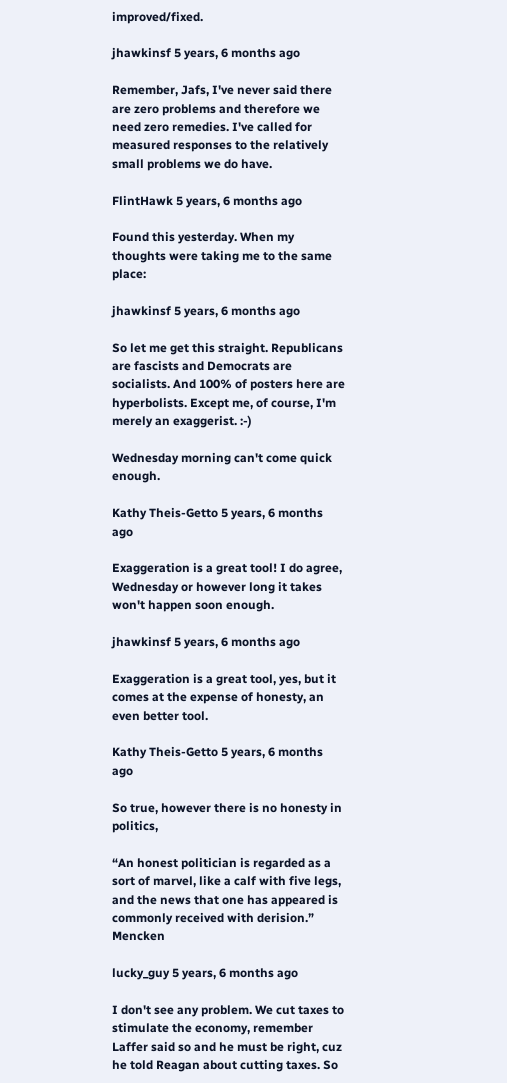improved/fixed.

jhawkinsf 5 years, 6 months ago

Remember, Jafs, I've never said there are zero problems and therefore we need zero remedies. I've called for measured responses to the relatively small problems we do have.

FlintHawk 5 years, 6 months ago

Found this yesterday. When my thoughts were taking me to the same place:

jhawkinsf 5 years, 6 months ago

So let me get this straight. Republicans are fascists and Democrats are socialists. And 100% of posters here are hyperbolists. Except me, of course, I'm merely an exaggerist. :-)

Wednesday morning can't come quick enough.

Kathy Theis-Getto 5 years, 6 months ago

Exaggeration is a great tool! I do agree, Wednesday or however long it takes won't happen soon enough.

jhawkinsf 5 years, 6 months ago

Exaggeration is a great tool, yes, but it comes at the expense of honesty, an even better tool.

Kathy Theis-Getto 5 years, 6 months ago

So true, however there is no honesty in politics,

“An honest politician is regarded as a sort of marvel, like a calf with five legs, and the news that one has appeared is commonly received with derision.” Mencken

lucky_guy 5 years, 6 months ago

I don't see any problem. We cut taxes to stimulate the economy, remember Laffer said so and he must be right, cuz he told Reagan about cutting taxes. So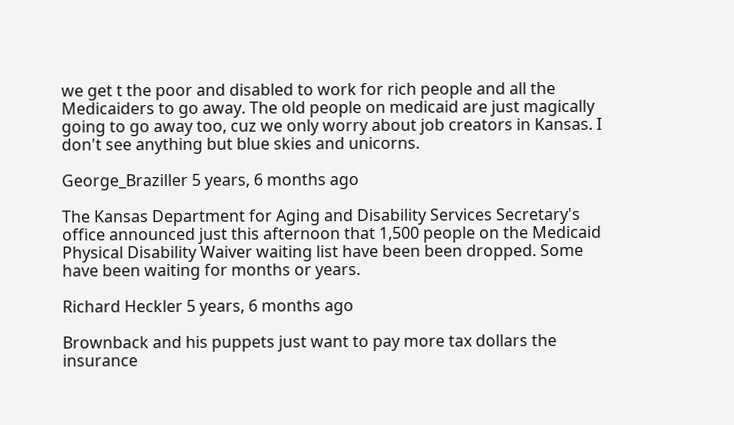we get t the poor and disabled to work for rich people and all the Medicaiders to go away. The old people on medicaid are just magically going to go away too, cuz we only worry about job creators in Kansas. I don't see anything but blue skies and unicorns.

George_Braziller 5 years, 6 months ago

The Kansas Department for Aging and Disability Services Secretary's office announced just this afternoon that 1,500 people on the Medicaid Physical Disability Waiver waiting list have been been dropped. Some have been waiting for months or years.

Richard Heckler 5 years, 6 months ago

Brownback and his puppets just want to pay more tax dollars the insurance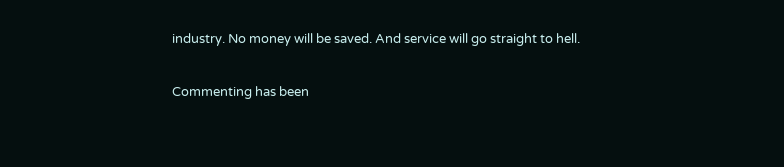industry. No money will be saved. And service will go straight to hell.

Commenting has been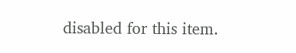disabled for this item.